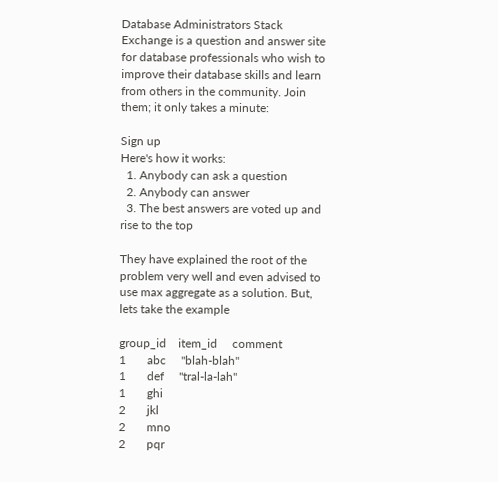Database Administrators Stack Exchange is a question and answer site for database professionals who wish to improve their database skills and learn from others in the community. Join them; it only takes a minute:

Sign up
Here's how it works:
  1. Anybody can ask a question
  2. Anybody can answer
  3. The best answers are voted up and rise to the top

They have explained the root of the problem very well and even advised to use max aggregate as a solution. But, lets take the example

group_id    item_id     comment
1       abc     "blah-blah"
1       def     "tral-la-lah"
1       ghi
2       jkl
2       mno
2       pqr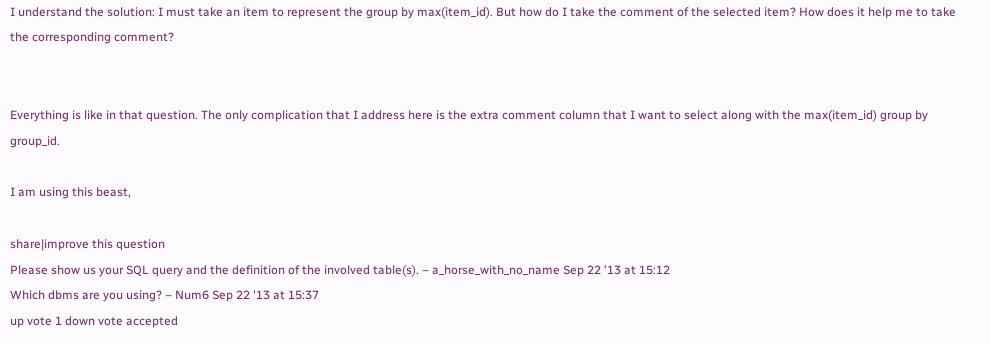I understand the solution: I must take an item to represent the group by max(item_id). But how do I take the comment of the selected item? How does it help me to take the corresponding comment?


Everything is like in that question. The only complication that I address here is the extra comment column that I want to select along with the max(item_id) group by group_id.

I am using this beast,

share|improve this question
Please show us your SQL query and the definition of the involved table(s). – a_horse_with_no_name Sep 22 '13 at 15:12
Which dbms are you using? – Num6 Sep 22 '13 at 15:37
up vote 1 down vote accepted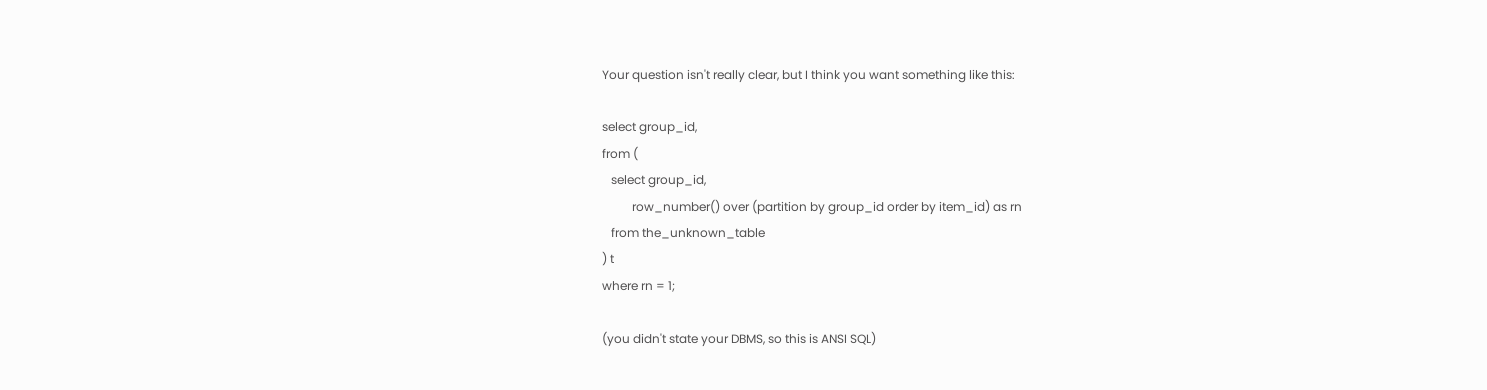Your question isn't really clear, but I think you want something like this:

select group_id,
from (
   select group_id,
          row_number() over (partition by group_id order by item_id) as rn
   from the_unknown_table
) t
where rn = 1;

(you didn't state your DBMS, so this is ANSI SQL)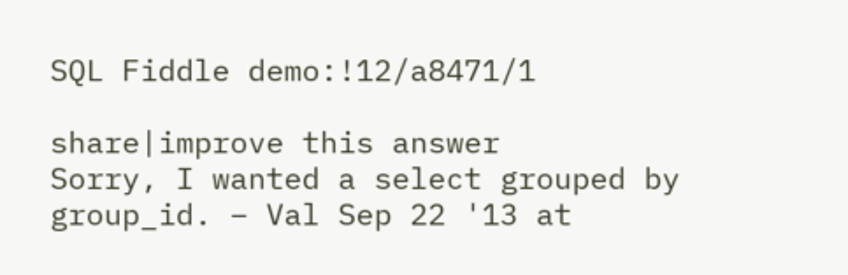SQL Fiddle demo:!12/a8471/1

share|improve this answer
Sorry, I wanted a select grouped by group_id. – Val Sep 22 '13 at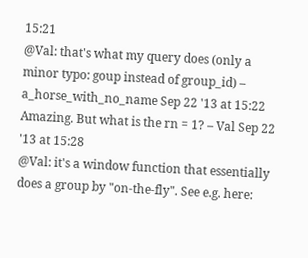15:21
@Val: that's what my query does (only a minor typo: goup instead of group_id) – a_horse_with_no_name Sep 22 '13 at 15:22
Amazing. But what is the rn = 1? – Val Sep 22 '13 at 15:28
@Val: it's a window function that essentially does a group by "on-the-fly". See e.g. here: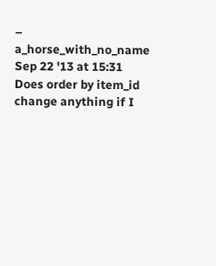– a_horse_with_no_name Sep 22 '13 at 15:31
Does order by item_id change anything if I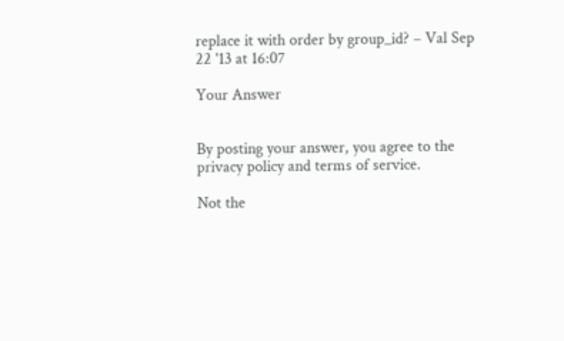replace it with order by group_id? – Val Sep 22 '13 at 16:07

Your Answer


By posting your answer, you agree to the privacy policy and terms of service.

Not the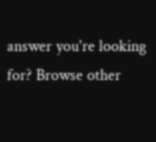answer you're looking for? Browse other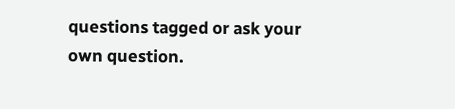questions tagged or ask your own question.